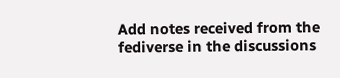Add notes received from the fediverse in the discussions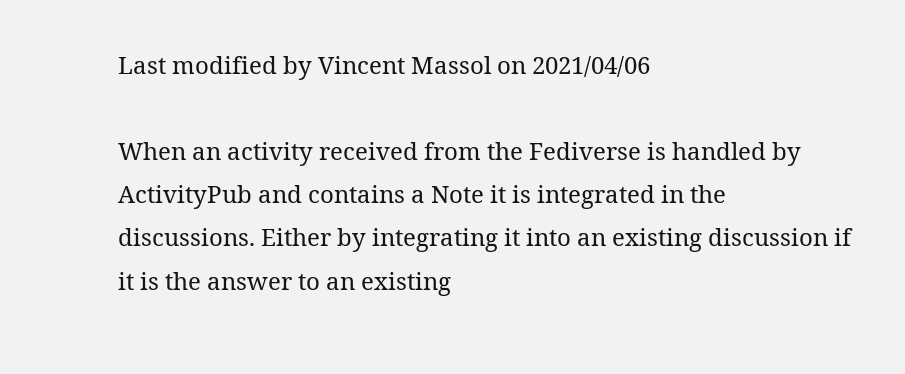Last modified by Vincent Massol on 2021/04/06

When an activity received from the Fediverse is handled by ActivityPub and contains a Note it is integrated in the discussions. Either by integrating it into an existing discussion if it is the answer to an existing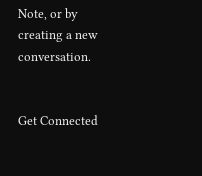Note, or by creating a new conversation.


Get Connected